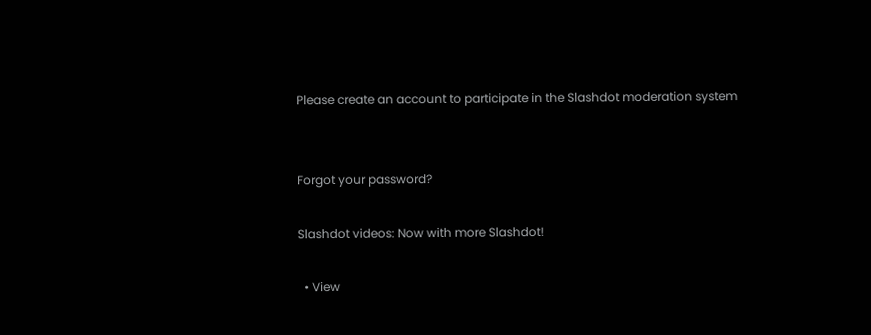Please create an account to participate in the Slashdot moderation system


Forgot your password?

Slashdot videos: Now with more Slashdot!

  • View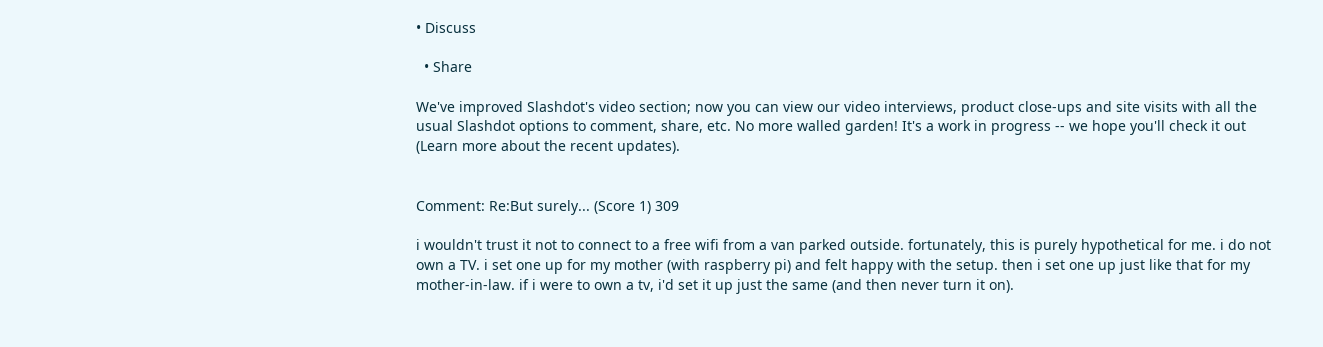• Discuss

  • Share

We've improved Slashdot's video section; now you can view our video interviews, product close-ups and site visits with all the usual Slashdot options to comment, share, etc. No more walled garden! It's a work in progress -- we hope you'll check it out (Learn more about the recent updates).


Comment: Re:But surely... (Score 1) 309

i wouldn't trust it not to connect to a free wifi from a van parked outside. fortunately, this is purely hypothetical for me. i do not own a TV. i set one up for my mother (with raspberry pi) and felt happy with the setup. then i set one up just like that for my mother-in-law. if i were to own a tv, i'd set it up just the same (and then never turn it on).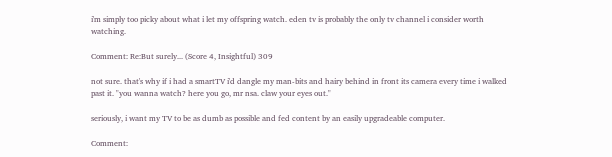i'm simply too picky about what i let my offspring watch. eden tv is probably the only tv channel i consider worth watching.

Comment: Re:But surely... (Score 4, Insightful) 309

not sure. that's why if i had a smartTV i'd dangle my man-bits and hairy behind in front its camera every time i walked past it. "you wanna watch? here you go, mr nsa. claw your eyes out."

seriously, i want my TV to be as dumb as possible and fed content by an easily upgradeable computer.

Comment: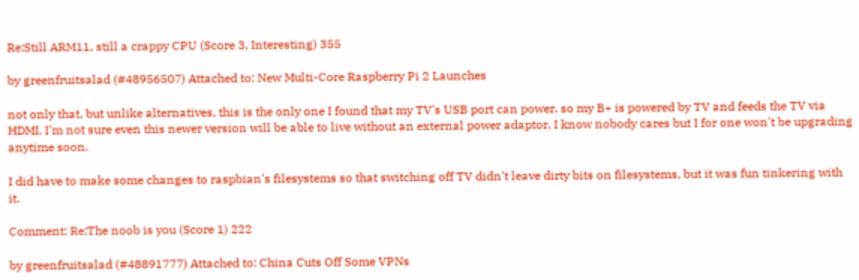Re:Still ARM11, still a crappy CPU (Score 3, Interesting) 355

by greenfruitsalad (#48956507) Attached to: New Multi-Core Raspberry Pi 2 Launches

not only that, but unlike alternatives, this is the only one I found that my TV's USB port can power. so my B+ is powered by TV and feeds the TV via HDMI. I'm not sure even this newer version will be able to live without an external power adaptor. I know nobody cares but I for one won't be upgrading anytime soon.

I did have to make some changes to raspbian's filesystems so that switching off TV didn't leave dirty bits on filesystems, but it was fun tinkering with it.

Comment: Re:The noob is you (Score 1) 222

by greenfruitsalad (#48891777) Attached to: China Cuts Off Some VPNs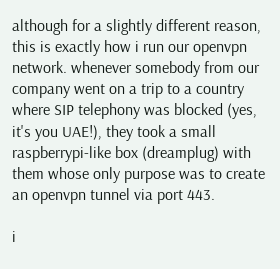although for a slightly different reason, this is exactly how i run our openvpn network. whenever somebody from our company went on a trip to a country where SIP telephony was blocked (yes, it's you UAE!), they took a small raspberrypi-like box (dreamplug) with them whose only purpose was to create an openvpn tunnel via port 443.

i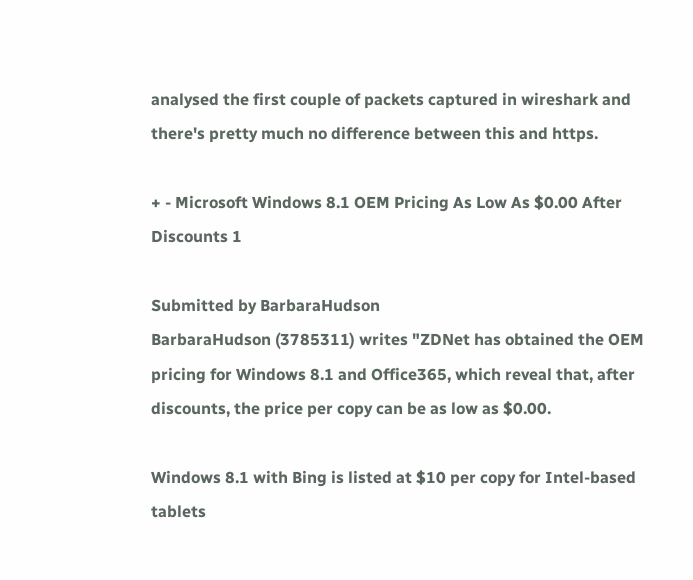analysed the first couple of packets captured in wireshark and there's pretty much no difference between this and https.

+ - Microsoft Windows 8.1 OEM Pricing As Low As $0.00 After Discounts 1

Submitted by BarbaraHudson
BarbaraHudson (3785311) writes "ZDNet has obtained the OEM pricing for Windows 8.1 and Office365, which reveal that, after discounts, the price per copy can be as low as $0.00.

Windows 8.1 with Bing is listed at $10 per copy for Intel-based tablets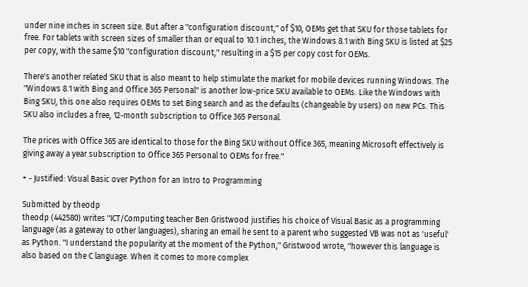under nine inches in screen size. But after a "configuration discount," of $10, OEMs get that SKU for those tablets for free. For tablets with screen sizes of smaller than or equal to 10.1 inches, the Windows 8.1 with Bing SKU is listed at $25 per copy, with the same $10 "configuration discount," resulting in a $15 per copy cost for OEMs.

There's another related SKU that is also meant to help stimulate the market for mobile devices running Windows. The "Windows 8.1 with Bing and Office 365 Personal" is another low-price SKU available to OEMs. Like the Windows with Bing SKU, this one also requires OEMs to set Bing search and as the defaults (changeable by users) on new PCs. This SKU also includes a free, 12-month subscription to Office 365 Personal.

The prices with Office 365 are identical to those for the Bing SKU without Office 365, meaning Microsoft effectively is giving away a year subscription to Office 365 Personal to OEMs for free."

+ - Justified: Visual Basic over Python for an Intro to Programming

Submitted by theodp
theodp (442580) writes "ICT/Computing teacher Ben Gristwood justifies his choice of Visual Basic as a programming language (as a gateway to other languages), sharing an email he sent to a parent who suggested VB was not as 'useful' as Python. "I understand the popularity at the moment of the Python," Gristwood wrote, "however this language is also based on the C language. When it comes to more complex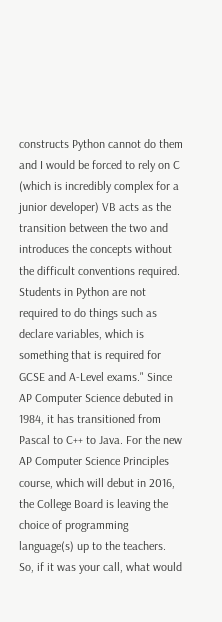constructs Python cannot do them and I would be forced to rely on C (which is incredibly complex for a junior developer) VB acts as the transition between the two and introduces the concepts without the difficult conventions required. Students in Python are not required to do things such as declare variables, which is something that is required for GCSE and A-Level exams." Since AP Computer Science debuted in 1984, it has transitioned from Pascal to C++ to Java. For the new AP Computer Science Principles course, which will debut in 2016, the College Board is leaving the choice of programming language(s) up to the teachers. So, if it was your call, what would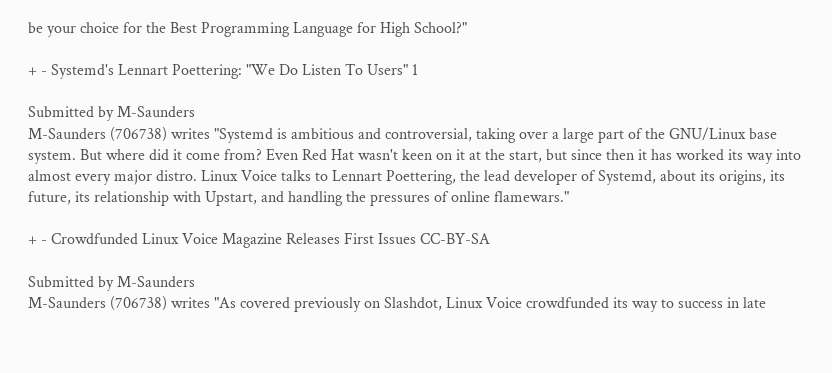be your choice for the Best Programming Language for High School?"

+ - Systemd's Lennart Poettering: "We Do Listen To Users" 1

Submitted by M-Saunders
M-Saunders (706738) writes "Systemd is ambitious and controversial, taking over a large part of the GNU/Linux base system. But where did it come from? Even Red Hat wasn't keen on it at the start, but since then it has worked its way into almost every major distro. Linux Voice talks to Lennart Poettering, the lead developer of Systemd, about its origins, its future, its relationship with Upstart, and handling the pressures of online flamewars."

+ - Crowdfunded Linux Voice Magazine Releases First Issues CC-BY-SA

Submitted by M-Saunders
M-Saunders (706738) writes "As covered previously on Slashdot, Linux Voice crowdfunded its way to success in late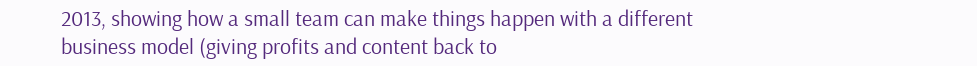2013, showing how a small team can make things happen with a different business model (giving profits and content back to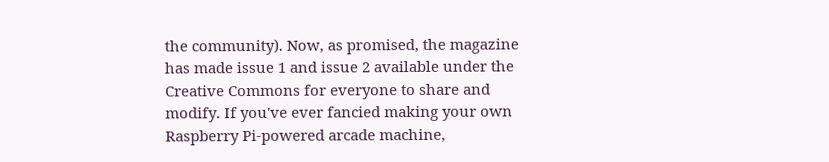the community). Now, as promised, the magazine has made issue 1 and issue 2 available under the Creative Commons for everyone to share and modify. If you've ever fancied making your own Raspberry Pi-powered arcade machine,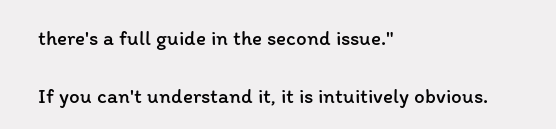there's a full guide in the second issue."

If you can't understand it, it is intuitively obvious.